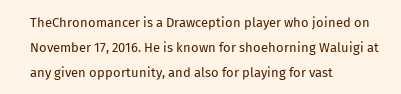TheChronomancer is a Drawception player who joined on November 17, 2016. He is known for shoehorning Waluigi at any given opportunity, and also for playing for vast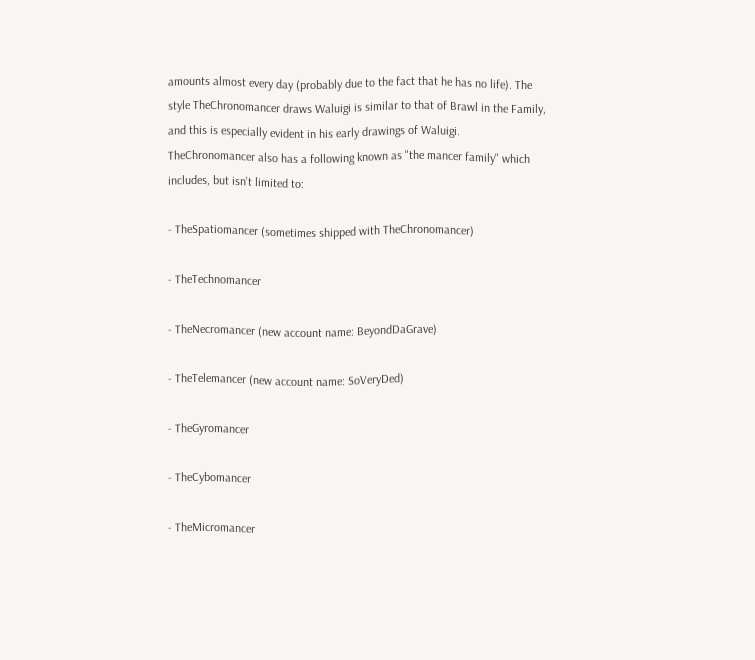amounts almost every day (probably due to the fact that he has no life). The style TheChronomancer draws Waluigi is similar to that of Brawl in the Family, and this is especially evident in his early drawings of Waluigi. TheChronomancer also has a following known as "the mancer family" which includes, but isn't limited to:

- TheSpatiomancer (sometimes shipped with TheChronomancer)

- TheTechnomancer

- TheNecromancer (new account name: BeyondDaGrave)

- TheTelemancer (new account name: SoVeryDed)

- TheGyromancer

- TheCybomancer

- TheMicromancer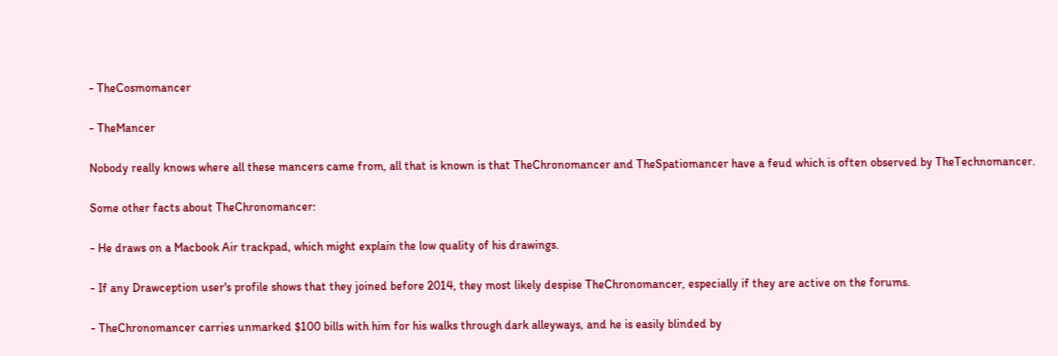- TheCosmomancer

- TheMancer

Nobody really knows where all these mancers came from, all that is known is that TheChronomancer and TheSpatiomancer have a feud which is often observed by TheTechnomancer.

Some other facts about TheChronomancer:

- He draws on a Macbook Air trackpad, which might explain the low quality of his drawings.

- If any Drawception user's profile shows that they joined before 2014, they most likely despise TheChronomancer, especially if they are active on the forums.

- TheChronomancer carries unmarked $100 bills with him for his walks through dark alleyways, and he is easily blinded by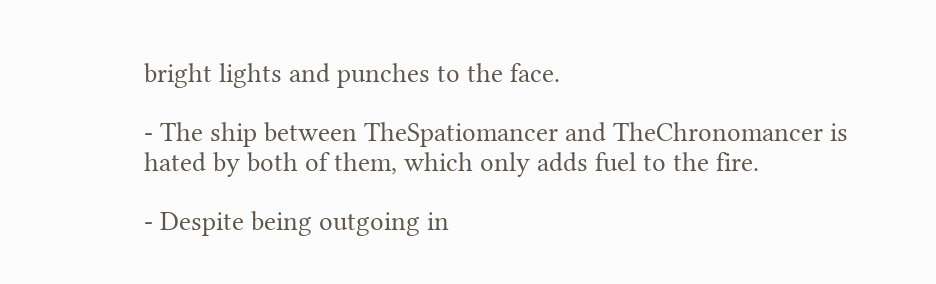bright lights and punches to the face.

- The ship between TheSpatiomancer and TheChronomancer is hated by both of them, which only adds fuel to the fire.

- Despite being outgoing in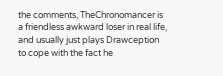the comments, TheChronomancer is a friendless awkward loser in real life, and usually just plays Drawception to cope with the fact he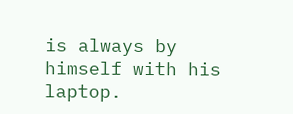is always by himself with his laptop.